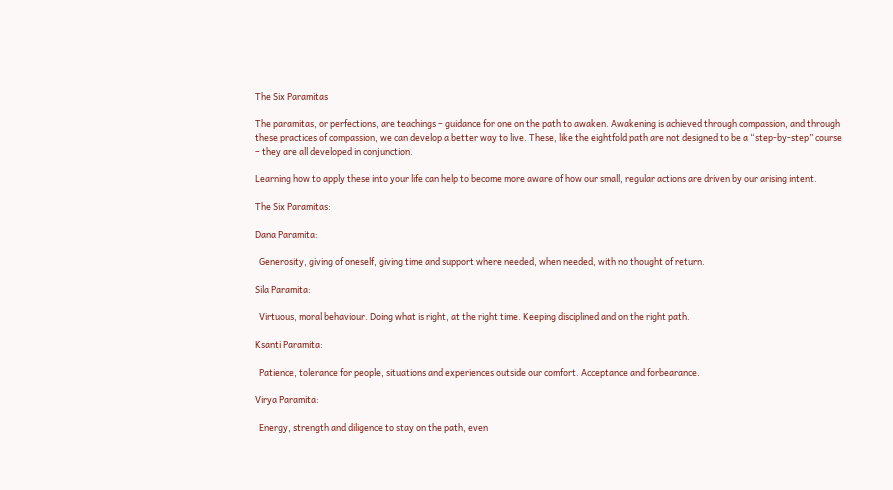The Six Paramitas

The paramitas, or perfections, are teachings – guidance for one on the path to awaken. Awakening is achieved through compassion, and through these practices of compassion, we can develop a better way to live. These, like the eightfold path are not designed to be a “step-by-step” course – they are all developed in conjunction.

Learning how to apply these into your life can help to become more aware of how our small, regular actions are driven by our arising intent.

The Six Paramitas:

Dana Paramita:

  Generosity, giving of oneself, giving time and support where needed, when needed, with no thought of return.

Sila Paramita:

  Virtuous, moral behaviour. Doing what is right, at the right time. Keeping disciplined and on the right path.

Ksanti Paramita:

  Patience, tolerance for people, situations and experiences outside our comfort. Acceptance and forbearance.

Virya Paramita:

  Energy, strength and diligence to stay on the path, even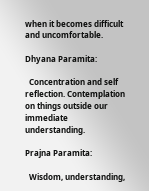when it becomes difficult and uncomfortable.

Dhyana Paramita:

  Concentration and self reflection. Contemplation on things outside our immediate understanding.

Prajna Paramita:

  Wisdom, understanding,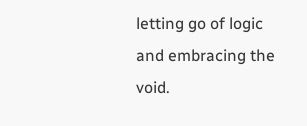letting go of logic and embracing the void.